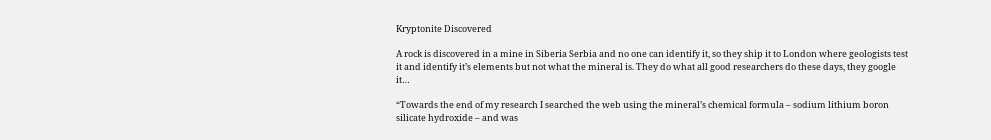Kryptonite Discovered

A rock is discovered in a mine in Siberia Serbia and no one can identify it, so they ship it to London where geologists test it and identify it’s elements but not what the mineral is. They do what all good researchers do these days, they google it…

“Towards the end of my research I searched the web using the mineral’s chemical formula – sodium lithium boron silicate hydroxide – and was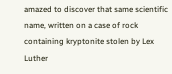amazed to discover that same scientific name, written on a case of rock containing kryptonite stolen by Lex Luther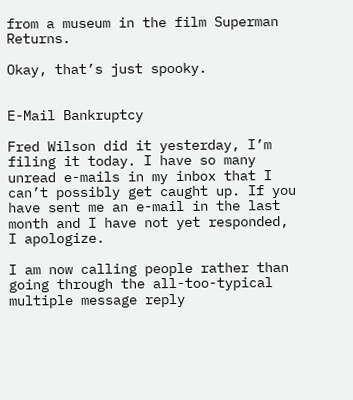from a museum in the film Superman Returns.

Okay, that’s just spooky.


E-Mail Bankruptcy

Fred Wilson did it yesterday, I’m filing it today. I have so many unread e-mails in my inbox that I can’t possibly get caught up. If you have sent me an e-mail in the last month and I have not yet responded, I apologize.

I am now calling people rather than going through the all-too-typical multiple message reply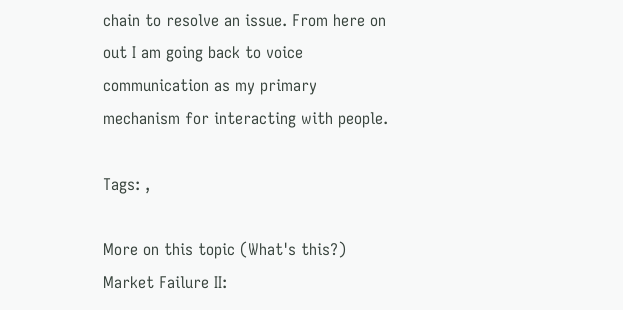chain to resolve an issue. From here on out I am going back to voice communication as my primary mechanism for interacting with people.

Tags: ,

More on this topic (What's this?)
Market Failure II: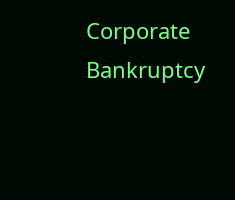Corporate Bankruptcy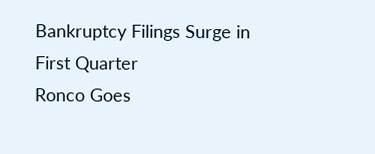Bankruptcy Filings Surge in First Quarter
Ronco Goes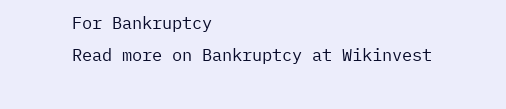For Bankruptcy
Read more on Bankruptcy at Wikinvest